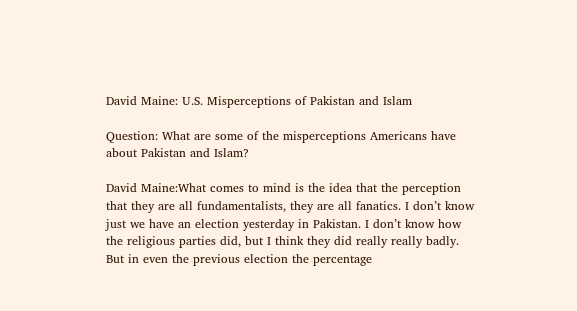David Maine: U.S. Misperceptions of Pakistan and Islam

Question: What are some of the misperceptions Americans have about Pakistan and Islam?

David Maine:What comes to mind is the idea that the perception that they are all fundamentalists, they are all fanatics. I don’t know just we have an election yesterday in Pakistan. I don’t know how the religious parties did, but I think they did really really badly. But in even the previous election the percentage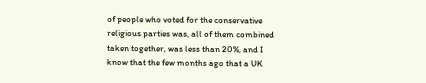of people who voted for the conservative religious parties was, all of them combined taken together, was less than 20%, and I know that the few months ago that a UK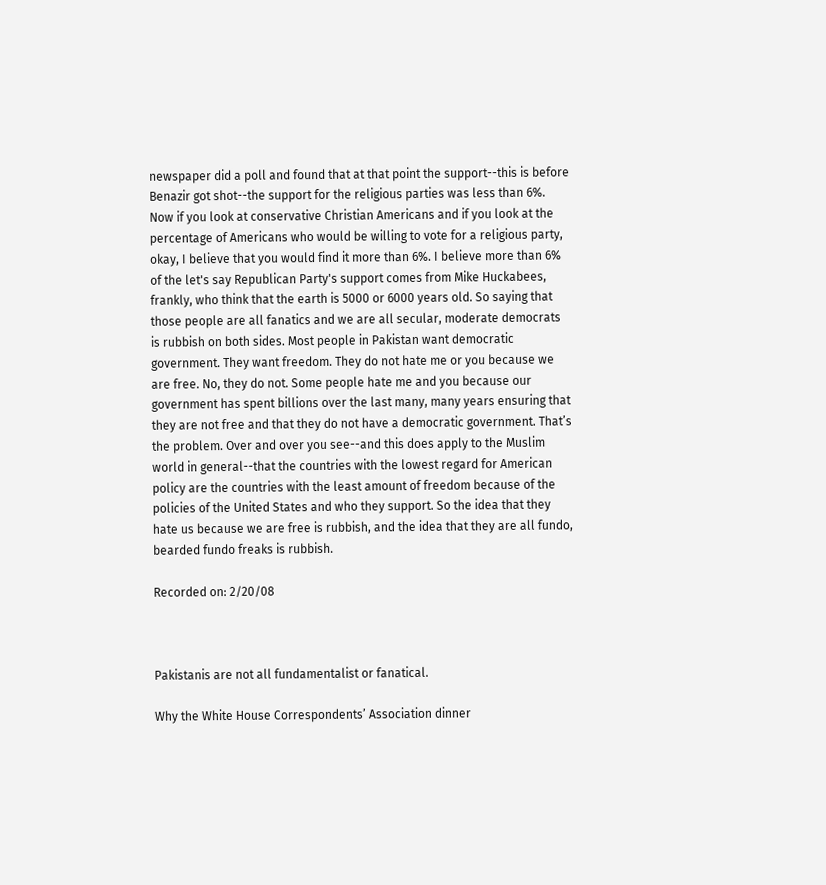newspaper did a poll and found that at that point the support--this is before Benazir got shot--the support for the religious parties was less than 6%. Now if you look at conservative Christian Americans and if you look at the percentage of Americans who would be willing to vote for a religious party, okay, I believe that you would find it more than 6%. I believe more than 6% of the let's say Republican Party's support comes from Mike Huckabees, frankly, who think that the earth is 5000 or 6000 years old. So saying that those people are all fanatics and we are all secular, moderate democrats is rubbish on both sides. Most people in Pakistan want democratic government. They want freedom. They do not hate me or you because we are free. No, they do not. Some people hate me and you because our government has spent billions over the last many, many years ensuring that they are not free and that they do not have a democratic government. That’s the problem. Over and over you see--and this does apply to the Muslim world in general--that the countries with the lowest regard for American policy are the countries with the least amount of freedom because of the policies of the United States and who they support. So the idea that they hate us because we are free is rubbish, and the idea that they are all fundo, bearded fundo freaks is rubbish.

Recorded on: 2/20/08



Pakistanis are not all fundamentalist or fanatical.

Why the White House Correspondents’ Association dinner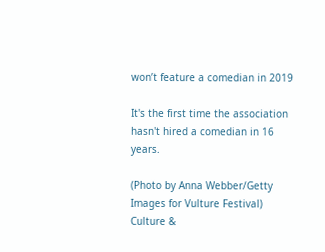won’t feature a comedian in 2019

It's the first time the association hasn't hired a comedian in 16 years.

(Photo by Anna Webber/Getty Images for Vulture Festival)
Culture &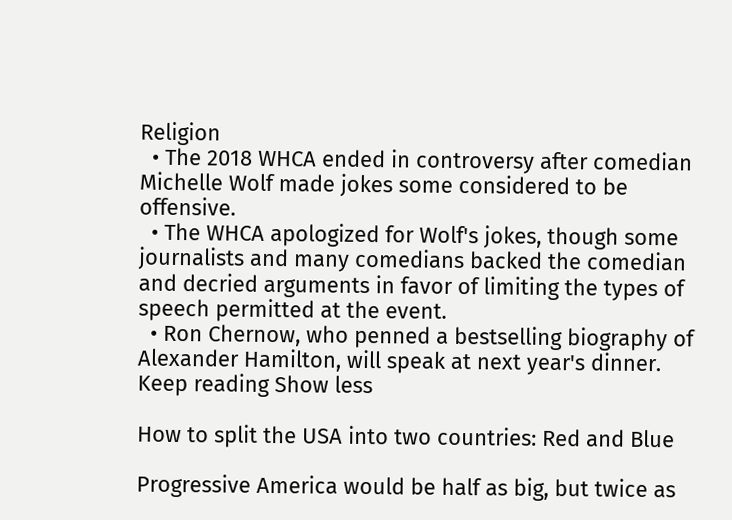Religion
  • The 2018 WHCA ended in controversy after comedian Michelle Wolf made jokes some considered to be offensive.
  • The WHCA apologized for Wolf's jokes, though some journalists and many comedians backed the comedian and decried arguments in favor of limiting the types of speech permitted at the event.
  • Ron Chernow, who penned a bestselling biography of Alexander Hamilton, will speak at next year's dinner.
Keep reading Show less

How to split the USA into two countries: Red and Blue

Progressive America would be half as big, but twice as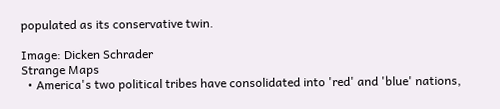populated as its conservative twin.

Image: Dicken Schrader
Strange Maps
  • America's two political tribes have consolidated into 'red' and 'blue' nations,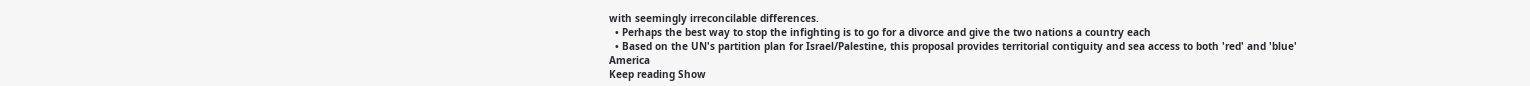with seemingly irreconcilable differences.
  • Perhaps the best way to stop the infighting is to go for a divorce and give the two nations a country each
  • Based on the UN's partition plan for Israel/Palestine, this proposal provides territorial contiguity and sea access to both 'red' and 'blue' America
Keep reading Show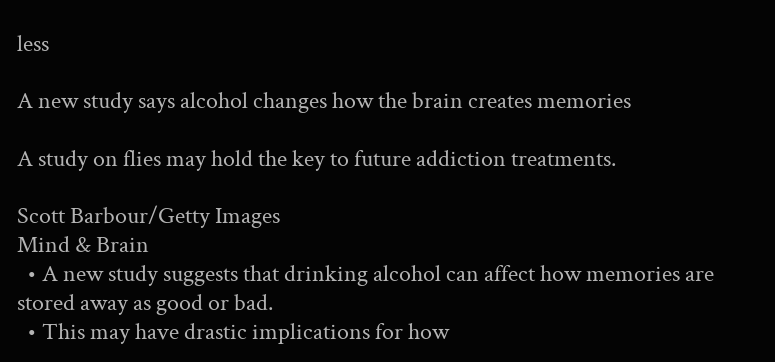less

A new study says alcohol changes how the brain creates memories

A study on flies may hold the key to future addiction treatments.

Scott Barbour/Getty Images
Mind & Brain
  • A new study suggests that drinking alcohol can affect how memories are stored away as good or bad.
  • This may have drastic implications for how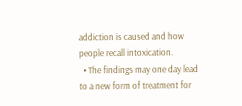addiction is caused and how people recall intoxication.
  • The findings may one day lead to a new form of treatment for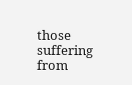those suffering from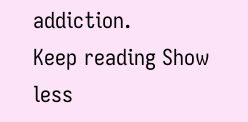addiction.
Keep reading Show less